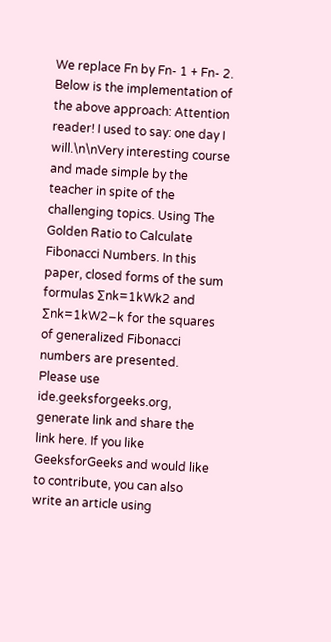We replace Fn by Fn- 1 + Fn- 2. Below is the implementation of the above approach: Attention reader! I used to say: one day I will.\n\nVery interesting course and made simple by the teacher in spite of the challenging topics. Using The Golden Ratio to Calculate Fibonacci Numbers. In this paper, closed forms of the sum formulas ∑nk=1kWk2 and ∑nk=1kW2−k for the squares of generalized Fibonacci numbers are presented. Please use ide.geeksforgeeks.org, generate link and share the link here. If you like GeeksforGeeks and would like to contribute, you can also write an article using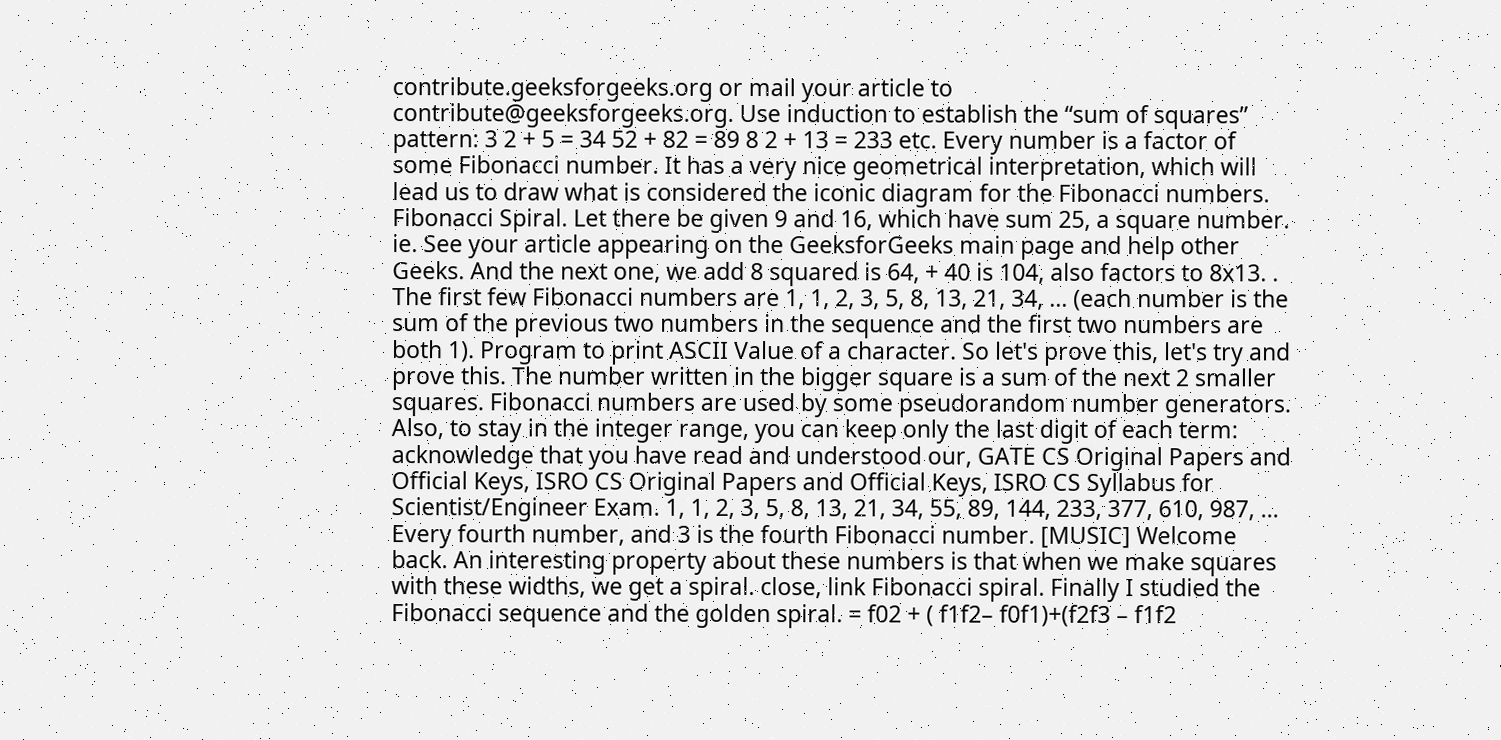contribute.geeksforgeeks.org or mail your article to contribute@geeksforgeeks.org. Use induction to establish the “sum of squares” pattern: 3 2 + 5 = 34 52 + 82 = 89 8 2 + 13 = 233 etc. Every number is a factor of some Fibonacci number. It has a very nice geometrical interpretation, which will lead us to draw what is considered the iconic diagram for the Fibonacci numbers. Fibonacci Spiral. Let there be given 9 and 16, which have sum 25, a square number. ie. See your article appearing on the GeeksforGeeks main page and help other Geeks. And the next one, we add 8 squared is 64, + 40 is 104, also factors to 8x13. . The first few Fibonacci numbers are 1, 1, 2, 3, 5, 8, 13, 21, 34, … (each number is the sum of the previous two numbers in the sequence and the first two numbers are both 1). Program to print ASCII Value of a character. So let's prove this, let's try and prove this. The number written in the bigger square is a sum of the next 2 smaller squares. Fibonacci numbers are used by some pseudorandom number generators. Also, to stay in the integer range, you can keep only the last digit of each term: acknowledge that you have read and understood our, GATE CS Original Papers and Official Keys, ISRO CS Original Papers and Official Keys, ISRO CS Syllabus for Scientist/Engineer Exam. 1, 1, 2, 3, 5, 8, 13, 21, 34, 55, 89, 144, 233, 377, 610, 987, … Every fourth number, and 3 is the fourth Fibonacci number. [MUSIC] Welcome back. An interesting property about these numbers is that when we make squares with these widths, we get a spiral. close, link Fibonacci spiral. Finally I studied the Fibonacci sequence and the golden spiral. = f02 + ( f1f2– f0f1)+(f2f3 – f1f2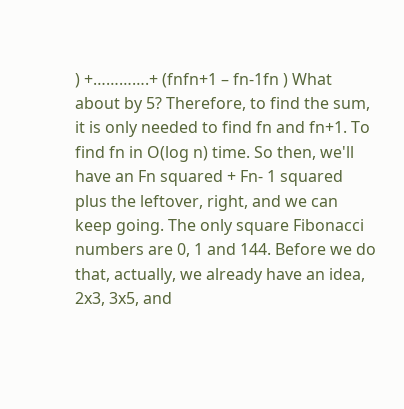) +………….+ (fnfn+1 – fn-1fn ) What about by 5? Therefore, to find the sum, it is only needed to find fn and fn+1. To find fn in O(log n) time. So then, we'll have an Fn squared + Fn- 1 squared plus the leftover, right, and we can keep going. The only square Fibonacci numbers are 0, 1 and 144. Before we do that, actually, we already have an idea, 2x3, 3x5, and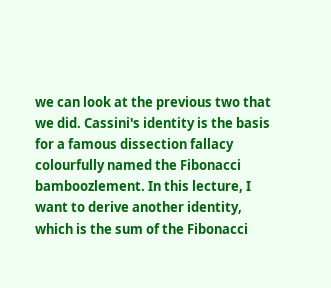we can look at the previous two that we did. Cassini's identity is the basis for a famous dissection fallacy colourfully named the Fibonacci bamboozlement. In this lecture, I want to derive another identity, which is the sum of the Fibonacci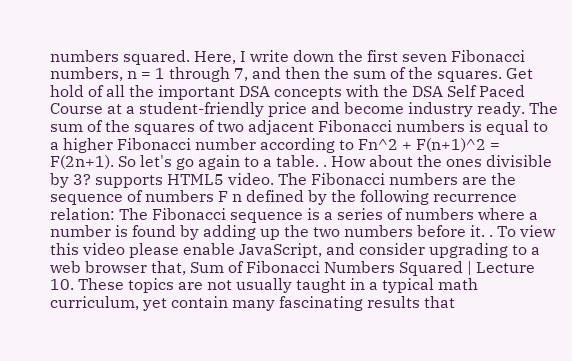numbers squared. Here, I write down the first seven Fibonacci numbers, n = 1 through 7, and then the sum of the squares. Get hold of all the important DSA concepts with the DSA Self Paced Course at a student-friendly price and become industry ready. The sum of the squares of two adjacent Fibonacci numbers is equal to a higher Fibonacci number according to Fn^2 + F(n+1)^2 = F(2n+1). So let's go again to a table. . How about the ones divisible by 3? supports HTML5 video. The Fibonacci numbers are the sequence of numbers F n defined by the following recurrence relation: The Fibonacci sequence is a series of numbers where a number is found by adding up the two numbers before it. . To view this video please enable JavaScript, and consider upgrading to a web browser that, Sum of Fibonacci Numbers Squared | Lecture 10. These topics are not usually taught in a typical math curriculum, yet contain many fascinating results that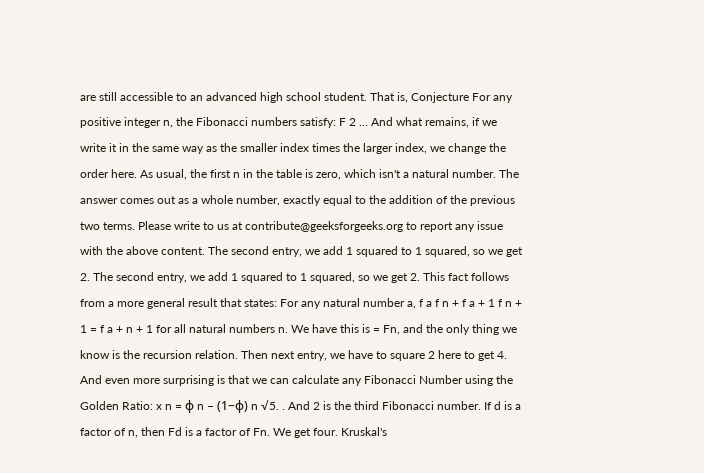are still accessible to an advanced high school student. That is, Conjecture For any positive integer n, the Fibonacci numbers satisfy: F 2 … And what remains, if we write it in the same way as the smaller index times the larger index, we change the order here. As usual, the first n in the table is zero, which isn't a natural number. The answer comes out as a whole number, exactly equal to the addition of the previous two terms. Please write to us at contribute@geeksforgeeks.org to report any issue with the above content. The second entry, we add 1 squared to 1 squared, so we get 2. The second entry, we add 1 squared to 1 squared, so we get 2. This fact follows from a more general result that states: For any natural number a, f a f n + f a + 1 f n + 1 = f a + n + 1 for all natural numbers n. We have this is = Fn, and the only thing we know is the recursion relation. Then next entry, we have to square 2 here to get 4. And even more surprising is that we can calculate any Fibonacci Number using the Golden Ratio: x n = φ n − (1−φ) n √5. . And 2 is the third Fibonacci number. If d is a factor of n, then Fd is a factor of Fn. We get four. Kruskal's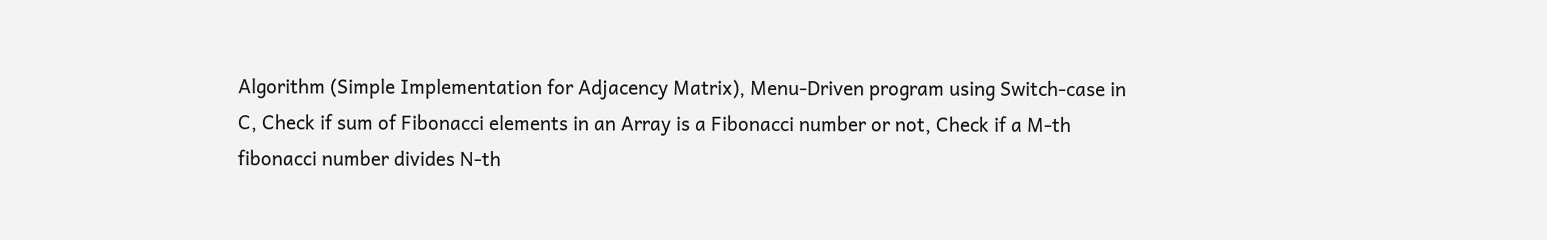Algorithm (Simple Implementation for Adjacency Matrix), Menu-Driven program using Switch-case in C, Check if sum of Fibonacci elements in an Array is a Fibonacci number or not, Check if a M-th fibonacci number divides N-th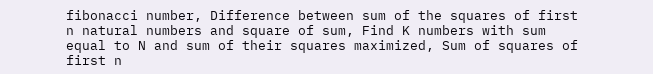fibonacci number, Difference between sum of the squares of first n natural numbers and square of sum, Find K numbers with sum equal to N and sum of their squares maximized, Sum of squares of first n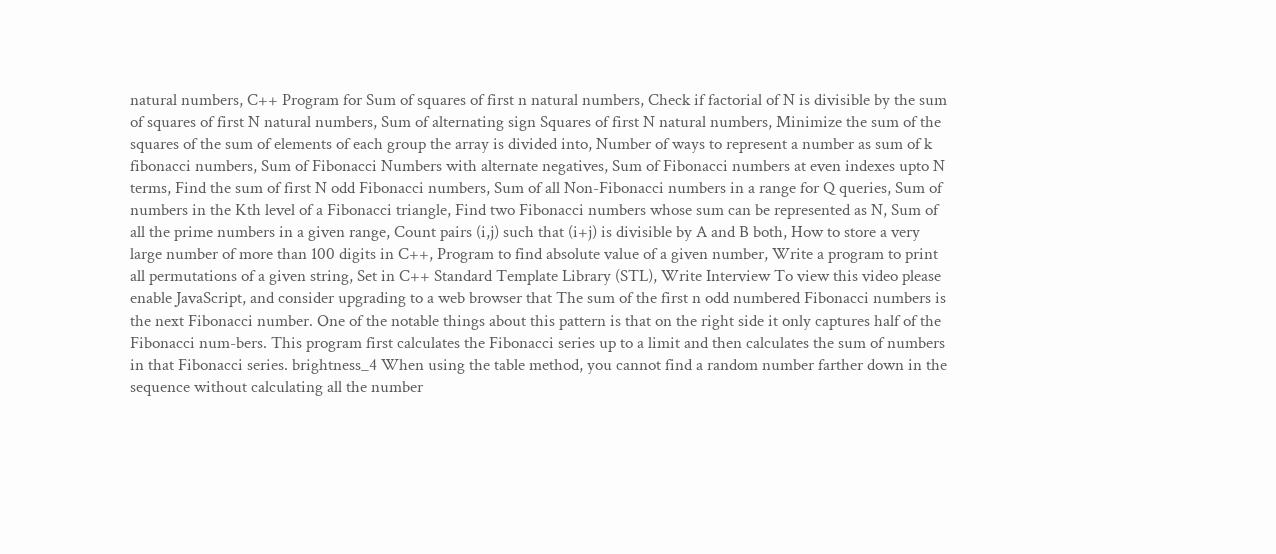natural numbers, C++ Program for Sum of squares of first n natural numbers, Check if factorial of N is divisible by the sum of squares of first N natural numbers, Sum of alternating sign Squares of first N natural numbers, Minimize the sum of the squares of the sum of elements of each group the array is divided into, Number of ways to represent a number as sum of k fibonacci numbers, Sum of Fibonacci Numbers with alternate negatives, Sum of Fibonacci numbers at even indexes upto N terms, Find the sum of first N odd Fibonacci numbers, Sum of all Non-Fibonacci numbers in a range for Q queries, Sum of numbers in the Kth level of a Fibonacci triangle, Find two Fibonacci numbers whose sum can be represented as N, Sum of all the prime numbers in a given range, Count pairs (i,j) such that (i+j) is divisible by A and B both, How to store a very large number of more than 100 digits in C++, Program to find absolute value of a given number, Write a program to print all permutations of a given string, Set in C++ Standard Template Library (STL), Write Interview To view this video please enable JavaScript, and consider upgrading to a web browser that The sum of the first n odd numbered Fibonacci numbers is the next Fibonacci number. One of the notable things about this pattern is that on the right side it only captures half of the Fibonacci num-bers. This program first calculates the Fibonacci series up to a limit and then calculates the sum of numbers in that Fibonacci series. brightness_4 When using the table method, you cannot find a random number farther down in the sequence without calculating all the number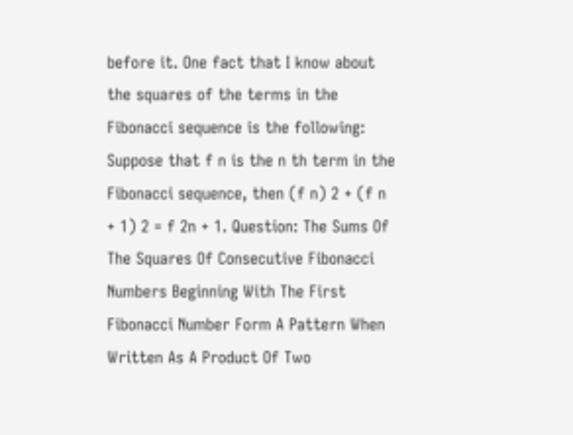before it. One fact that I know about the squares of the terms in the Fibonacci sequence is the following: Suppose that f n is the n th term in the Fibonacci sequence, then (f n) 2 + (f n + 1) 2 = f 2n + 1. Question: The Sums Of The Squares Of Consecutive Fibonacci Numbers Beginning With The First Fibonacci Number Form A Pattern When Written As A Product Of Two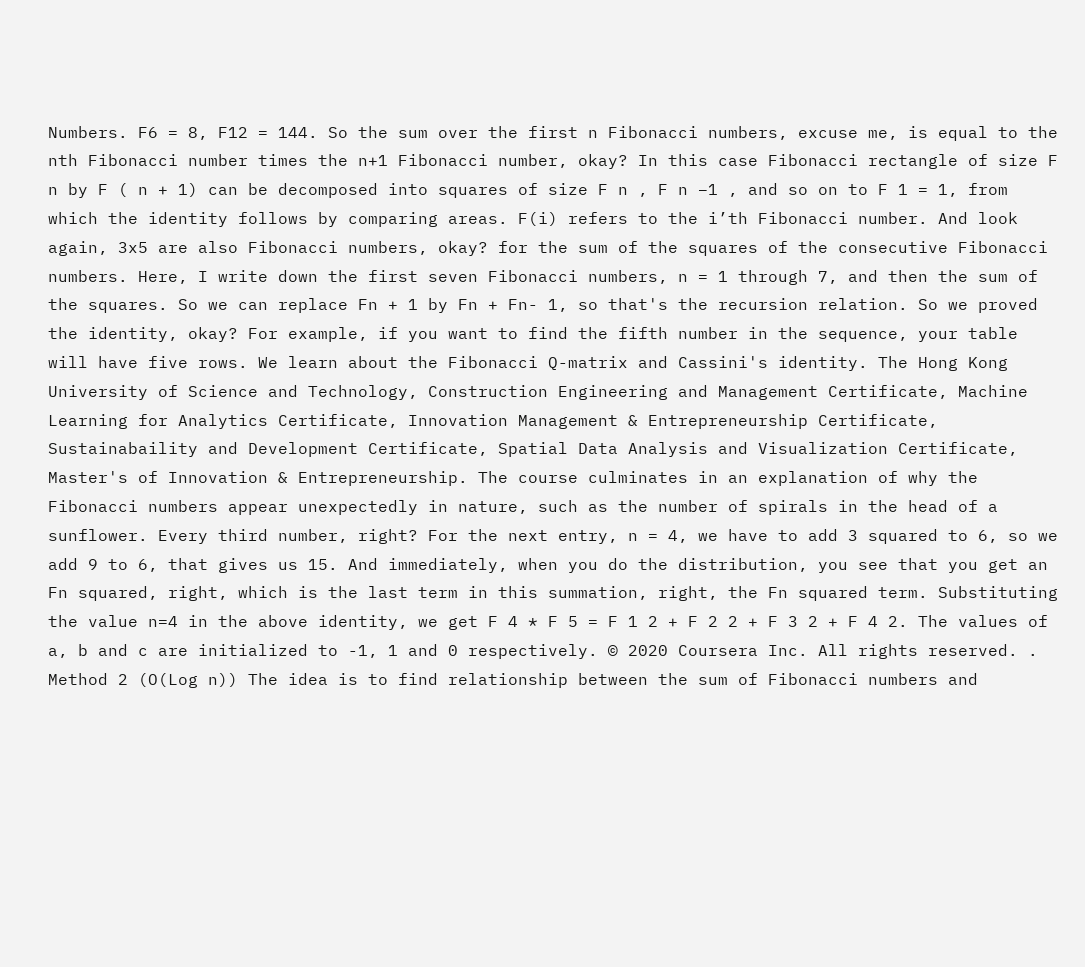Numbers. F6 = 8, F12 = 144. So the sum over the first n Fibonacci numbers, excuse me, is equal to the nth Fibonacci number times the n+1 Fibonacci number, okay? In this case Fibonacci rectangle of size F n by F ( n + 1) can be decomposed into squares of size F n , F n −1 , and so on to F 1 = 1, from which the identity follows by comparing areas. F(i) refers to the i’th Fibonacci number. And look again, 3x5 are also Fibonacci numbers, okay? for the sum of the squares of the consecutive Fibonacci numbers. Here, I write down the first seven Fibonacci numbers, n = 1 through 7, and then the sum of the squares. So we can replace Fn + 1 by Fn + Fn- 1, so that's the recursion relation. So we proved the identity, okay? For example, if you want to find the fifth number in the sequence, your table will have five rows. We learn about the Fibonacci Q-matrix and Cassini's identity. The Hong Kong University of Science and Technology, Construction Engineering and Management Certificate, Machine Learning for Analytics Certificate, Innovation Management & Entrepreneurship Certificate, Sustainabaility and Development Certificate, Spatial Data Analysis and Visualization Certificate, Master's of Innovation & Entrepreneurship. The course culminates in an explanation of why the Fibonacci numbers appear unexpectedly in nature, such as the number of spirals in the head of a sunflower. Every third number, right? For the next entry, n = 4, we have to add 3 squared to 6, so we add 9 to 6, that gives us 15. And immediately, when you do the distribution, you see that you get an Fn squared, right, which is the last term in this summation, right, the Fn squared term. Substituting the value n=4 in the above identity, we get F 4 * F 5 = F 1 2 + F 2 2 + F 3 2 + F 4 2. The values of a, b and c are initialized to -1, 1 and 0 respectively. © 2020 Coursera Inc. All rights reserved. . Method 2 (O(Log n)) The idea is to find relationship between the sum of Fibonacci numbers and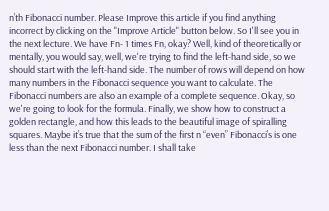n’th Fibonacci number. Please Improve this article if you find anything incorrect by clicking on the "Improve Article" button below. So I'll see you in the next lecture. We have Fn- 1 times Fn, okay? Well, kind of theoretically or mentally, you would say, well, we're trying to find the left-hand side, so we should start with the left-hand side. The number of rows will depend on how many numbers in the Fibonacci sequence you want to calculate. The Fibonacci numbers are also an example of a complete sequence. Okay, so we're going to look for the formula. Finally, we show how to construct a golden rectangle, and how this leads to the beautiful image of spiralling squares. Maybe it’s true that the sum of the first n “even” Fibonacci’s is one less than the next Fibonacci number. I shall take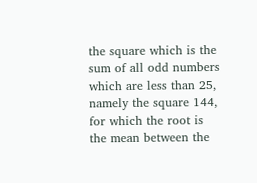the square which is the sum of all odd numbers which are less than 25, namely the square 144, for which the root is the mean between the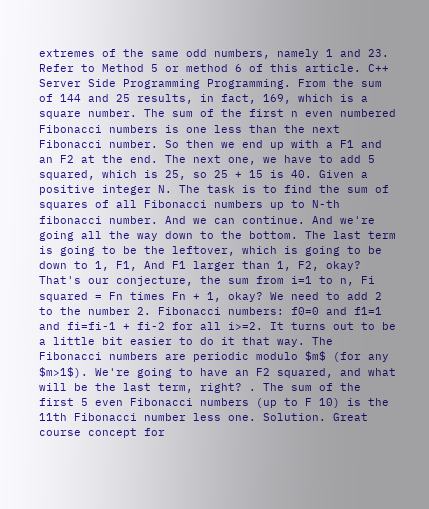extremes of the same odd numbers, namely 1 and 23. Refer to Method 5 or method 6 of this article. C++ Server Side Programming Programming. From the sum of 144 and 25 results, in fact, 169, which is a square number. The sum of the first n even numbered Fibonacci numbers is one less than the next Fibonacci number. So then we end up with a F1 and an F2 at the end. The next one, we have to add 5 squared, which is 25, so 25 + 15 is 40. Given a positive integer N. The task is to find the sum of squares of all Fibonacci numbers up to N-th fibonacci number. And we can continue. And we're going all the way down to the bottom. The last term is going to be the leftover, which is going to be down to 1, F1, And F1 larger than 1, F2, okay? That's our conjecture, the sum from i=1 to n, Fi squared = Fn times Fn + 1, okay? We need to add 2 to the number 2. Fibonacci numbers: f0=0 and f1=1 and fi=fi-1 + fi-2 for all i>=2. It turns out to be a little bit easier to do it that way. The Fibonacci numbers are periodic modulo $m$ (for any $m>1$). We're going to have an F2 squared, and what will be the last term, right? . The sum of the first 5 even Fibonacci numbers (up to F 10) is the 11th Fibonacci number less one. Solution. Great course concept for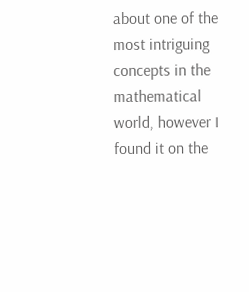about one of the most intriguing concepts in the mathematical world, however I found it on the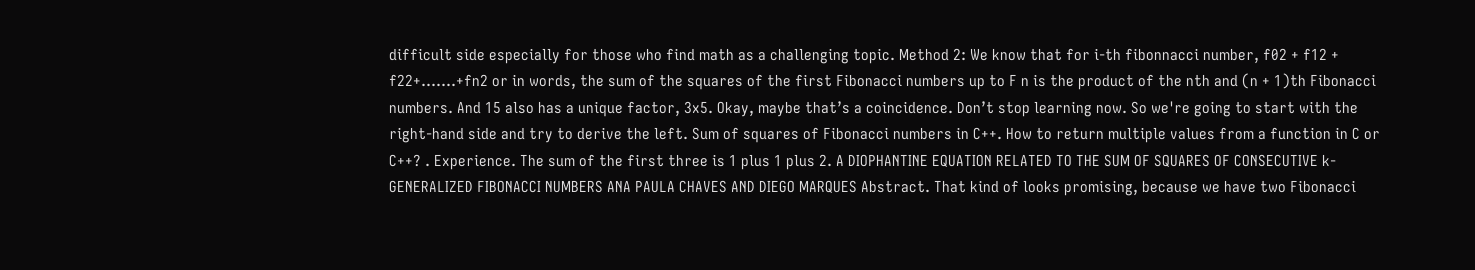difficult side especially for those who find math as a challenging topic. Method 2: We know that for i-th fibonnacci number, f02 + f12 + f22+…….+fn2 or in words, the sum of the squares of the first Fibonacci numbers up to F n is the product of the nth and (n + 1)th Fibonacci numbers. And 15 also has a unique factor, 3x5. Okay, maybe that’s a coincidence. Don’t stop learning now. So we're going to start with the right-hand side and try to derive the left. Sum of squares of Fibonacci numbers in C++. How to return multiple values from a function in C or C++? . Experience. The sum of the first three is 1 plus 1 plus 2. A DIOPHANTINE EQUATION RELATED TO THE SUM OF SQUARES OF CONSECUTIVE k-GENERALIZED FIBONACCI NUMBERS ANA PAULA CHAVES AND DIEGO MARQUES Abstract. That kind of looks promising, because we have two Fibonacci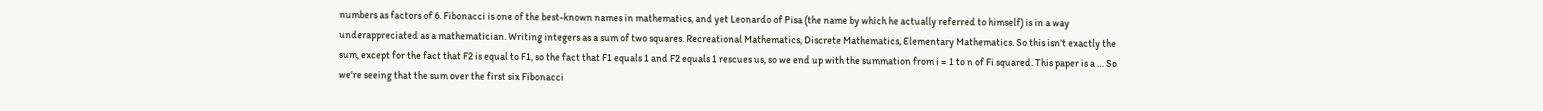numbers as factors of 6. Fibonacci is one of the best-known names in mathematics, and yet Leonardo of Pisa (the name by which he actually referred to himself) is in a way underappreciated as a mathematician. Writing integers as a sum of two squares. Recreational Mathematics, Discrete Mathematics, Elementary Mathematics. So this isn't exactly the sum, except for the fact that F2 is equal to F1, so the fact that F1 equals 1 and F2 equals 1 rescues us, so we end up with the summation from i = 1 to n of Fi squared. This paper is a … So we're seeing that the sum over the first six Fibonacci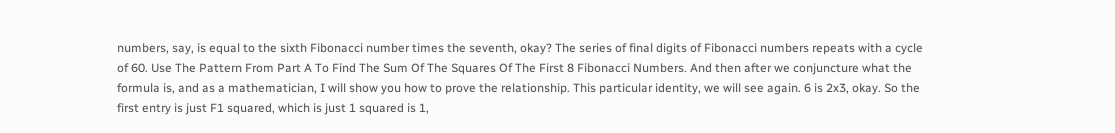numbers, say, is equal to the sixth Fibonacci number times the seventh, okay? The series of final digits of Fibonacci numbers repeats with a cycle of 60. Use The Pattern From Part A To Find The Sum Of The Squares Of The First 8 Fibonacci Numbers. And then after we conjuncture what the formula is, and as a mathematician, I will show you how to prove the relationship. This particular identity, we will see again. 6 is 2x3, okay. So the first entry is just F1 squared, which is just 1 squared is 1,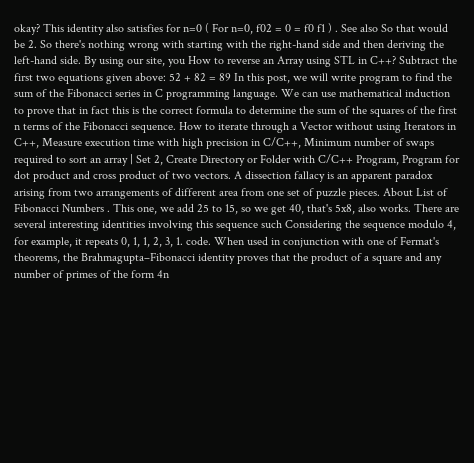okay? This identity also satisfies for n=0 ( For n=0, f02 = 0 = f0 f1 ) . See also So that would be 2. So there's nothing wrong with starting with the right-hand side and then deriving the left-hand side. By using our site, you How to reverse an Array using STL in C++? Subtract the first two equations given above: 52 + 82 = 89 In this post, we will write program to find the sum of the Fibonacci series in C programming language. We can use mathematical induction to prove that in fact this is the correct formula to determine the sum of the squares of the first n terms of the Fibonacci sequence. How to iterate through a Vector without using Iterators in C++, Measure execution time with high precision in C/C++, Minimum number of swaps required to sort an array | Set 2, Create Directory or Folder with C/C++ Program, Program for dot product and cross product of two vectors. A dissection fallacy is an apparent paradox arising from two arrangements of different area from one set of puzzle pieces. About List of Fibonacci Numbers . This one, we add 25 to 15, so we get 40, that's 5x8, also works. There are several interesting identities involving this sequence such Considering the sequence modulo 4, for example, it repeats 0, 1, 1, 2, 3, 1. code. When used in conjunction with one of Fermat's theorems, the Brahmagupta–Fibonacci identity proves that the product of a square and any number of primes of the form 4n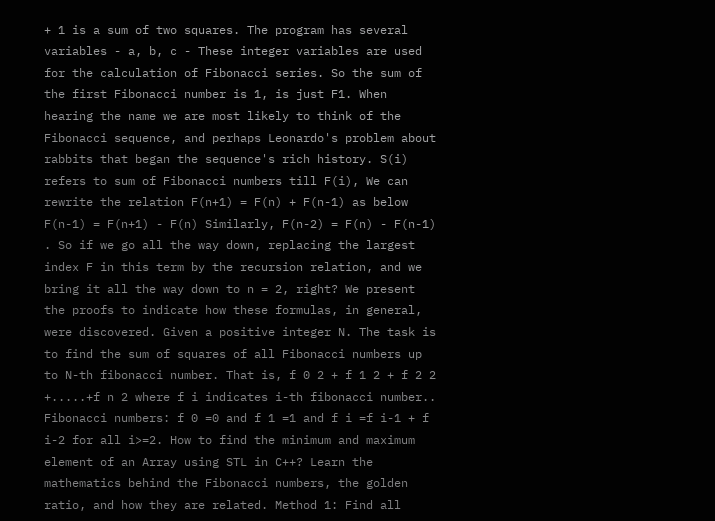+ 1 is a sum of two squares. The program has several variables - a, b, c - These integer variables are used for the calculation of Fibonacci series. So the sum of the first Fibonacci number is 1, is just F1. When hearing the name we are most likely to think of the Fibonacci sequence, and perhaps Leonardo's problem about rabbits that began the sequence's rich history. S(i) refers to sum of Fibonacci numbers till F(i), We can rewrite the relation F(n+1) = F(n) + F(n-1) as below F(n-1) = F(n+1) - F(n) Similarly, F(n-2) = F(n) - F(n-1) . So if we go all the way down, replacing the largest index F in this term by the recursion relation, and we bring it all the way down to n = 2, right? We present the proofs to indicate how these formulas, in general, were discovered. Given a positive integer N. The task is to find the sum of squares of all Fibonacci numbers up to N-th fibonacci number. That is, f 0 2 + f 1 2 + f 2 2 +.....+f n 2 where f i indicates i-th fibonacci number.. Fibonacci numbers: f 0 =0 and f 1 =1 and f i =f i-1 + f i-2 for all i>=2. How to find the minimum and maximum element of an Array using STL in C++? Learn the mathematics behind the Fibonacci numbers, the golden ratio, and how they are related. Method 1: Find all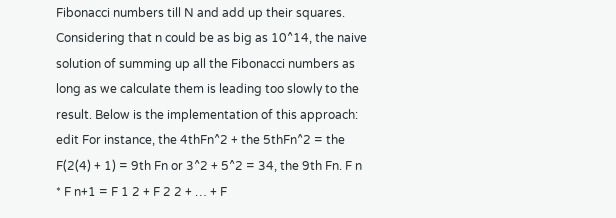Fibonacci numbers till N and add up their squares. Considering that n could be as big as 10^14, the naive solution of summing up all the Fibonacci numbers as long as we calculate them is leading too slowly to the result. Below is the implementation of this approach: edit For instance, the 4thFn^2 + the 5thFn^2 = the F(2(4) + 1) = 9th Fn or 3^2 + 5^2 = 34, the 9th Fn. F n * F n+1 = F 1 2 + F 2 2 + … + F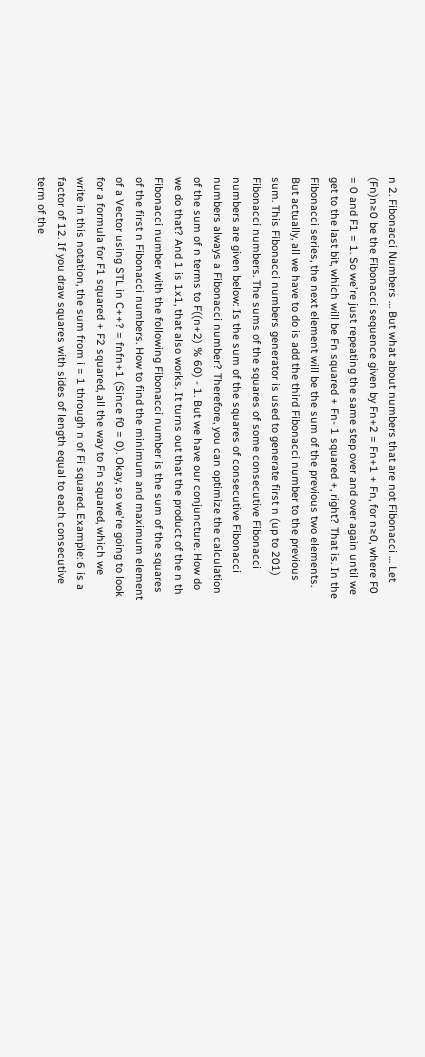n 2. Fibonacci Numbers … But what about numbers that are not Fibonacci … Let (Fn)n≥0 be the Fibonacci sequence given by Fn+2 = Fn+1 + Fn, for n≥0, where F0 = 0 and F1 = 1. So we're just repeating the same step over and over again until we get to the last bit, which will be Fn squared + Fn- 1 squared +, right? That is. In the Fibonacci series, the next element will be the sum of the previous two elements. But actually, all we have to do is add the third Fibonacci number to the previous sum. This Fibonacci numbers generator is used to generate first n (up to 201) Fibonacci numbers. The sums of the squares of some consecutive Fibonacci numbers are given below: Is the sum of the squares of consecutive Fibonacci numbers always a Fibonacci number? Therefore, you can optimize the calculation of the sum of n terms to F((n+2) % 60) - 1. But we have our conjuncture. How do we do that? And 1 is 1x1, that also works. It turns out that the product of the n th Fibonacci number with the following Fibonacci number is the sum of the squares of the first n Fibonacci numbers. How to find the minimum and maximum element of a Vector using STL in C++? = fnfn+1 (Since f0 = 0). Okay, so we're going to look for a formula for F1 squared + F2 squared, all the way to Fn squared, which we write in this notation, the sum from i = 1 through n of Fi squared. Example: 6 is a factor of 12. If you draw squares with sides of length equal to each consecutive term of the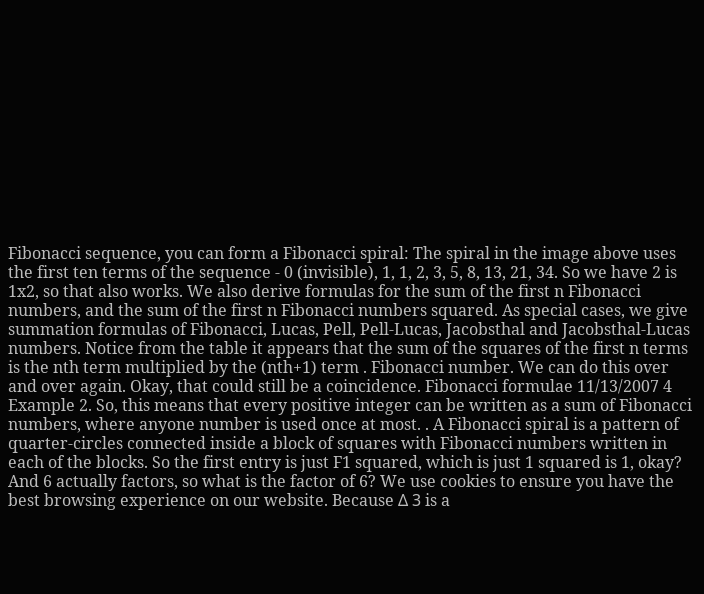Fibonacci sequence, you can form a Fibonacci spiral: The spiral in the image above uses the first ten terms of the sequence - 0 (invisible), 1, 1, 2, 3, 5, 8, 13, 21, 34. So we have 2 is 1x2, so that also works. We also derive formulas for the sum of the first n Fibonacci numbers, and the sum of the first n Fibonacci numbers squared. As special cases, we give summation formulas of Fibonacci, Lucas, Pell, Pell-Lucas, Jacobsthal and Jacobsthal-Lucas numbers. Notice from the table it appears that the sum of the squares of the first n terms is the nth term multiplied by the (nth+1) term . Fibonacci number. We can do this over and over again. Okay, that could still be a coincidence. Fibonacci formulae 11/13/2007 4 Example 2. So, this means that every positive integer can be written as a sum of Fibonacci numbers, where anyone number is used once at most. . A Fibonacci spiral is a pattern of quarter-circles connected inside a block of squares with Fibonacci numbers written in each of the blocks. So the first entry is just F1 squared, which is just 1 squared is 1, okay? And 6 actually factors, so what is the factor of 6? We use cookies to ensure you have the best browsing experience on our website. Because Δ 3 is a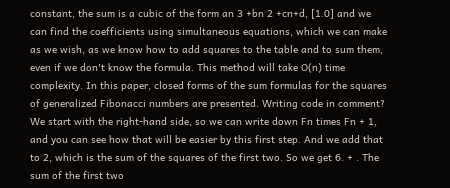constant, the sum is a cubic of the form an 3 +bn 2 +cn+d, [1.0] and we can find the coefficients using simultaneous equations, which we can make as we wish, as we know how to add squares to the table and to sum them, even if we don't know the formula. This method will take O(n) time complexity. In this paper, closed forms of the sum formulas for the squares of generalized Fibonacci numbers are presented. Writing code in comment? We start with the right-hand side, so we can write down Fn times Fn + 1, and you can see how that will be easier by this first step. And we add that to 2, which is the sum of the squares of the first two. So we get 6. + . The sum of the first two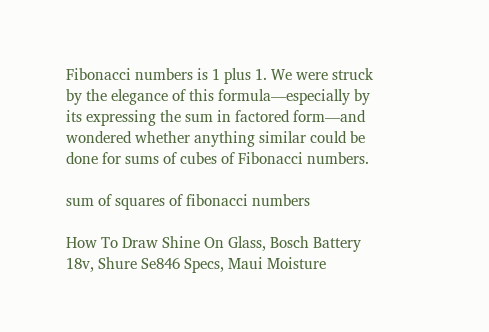Fibonacci numbers is 1 plus 1. We were struck by the elegance of this formula—especially by its expressing the sum in factored form—and wondered whether anything similar could be done for sums of cubes of Fibonacci numbers.

sum of squares of fibonacci numbers

How To Draw Shine On Glass, Bosch Battery 18v, Shure Se846 Specs, Maui Moisture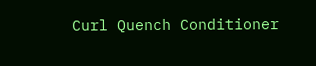Curl Quench Conditioner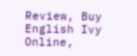Review, Buy English Ivy Online,